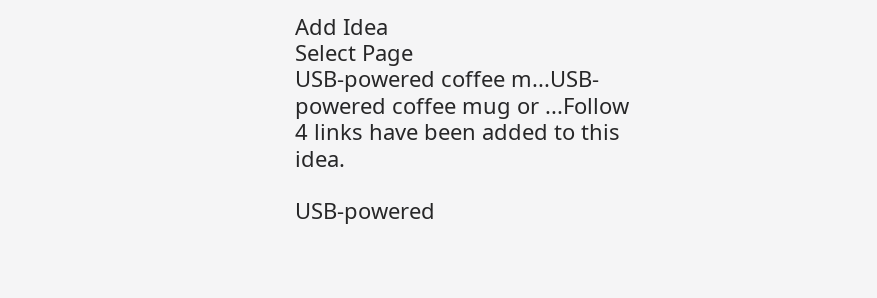Add Idea
Select Page
USB-powered coffee m...USB-powered coffee mug or ...Follow
4 links have been added to this idea.

USB-powered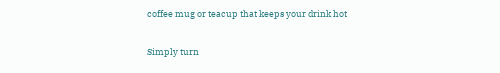coffee mug or teacup that keeps your drink hot

Simply turn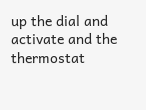up the dial and activate and the thermostat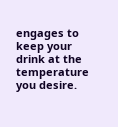engages to keep your drink at the temperature you desire.